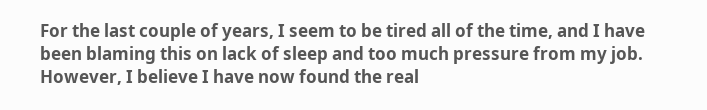For the last couple of years, I seem to be tired all of the time, and I have been blaming this on lack of sleep and too much pressure from my job. However, I believe I have now found the real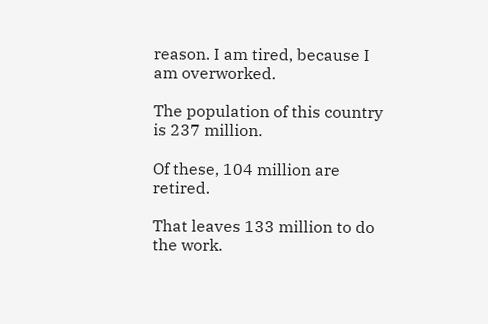reason. I am tired, because I am overworked.

The population of this country is 237 million.

Of these, 104 million are retired.

That leaves 133 million to do the work.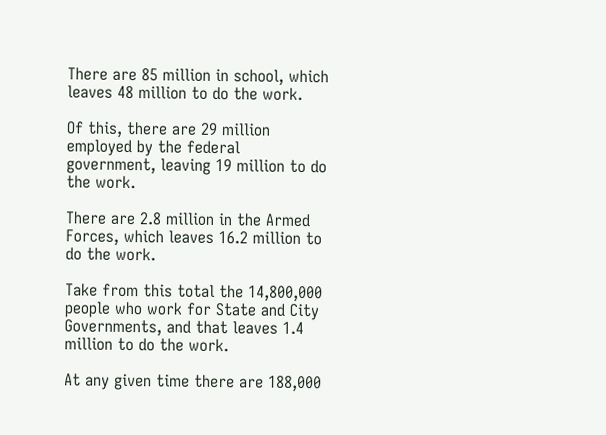There are 85 million in school, which leaves 48 million to do the work.

Of this, there are 29 million employed by the federal government, leaving 19 million to do the work.

There are 2.8 million in the Armed Forces, which leaves 16.2 million to do the work.

Take from this total the 14,800,000 people who work for State and City Governments, and that leaves 1.4 million to do the work.

At any given time there are 188,000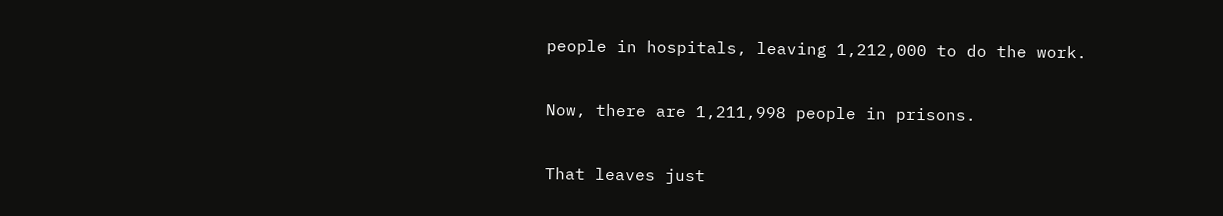people in hospitals, leaving 1,212,000 to do the work.

Now, there are 1,211,998 people in prisons.

That leaves just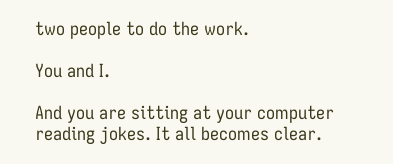two people to do the work.

You and I.

And you are sitting at your computer reading jokes. It all becomes clear.